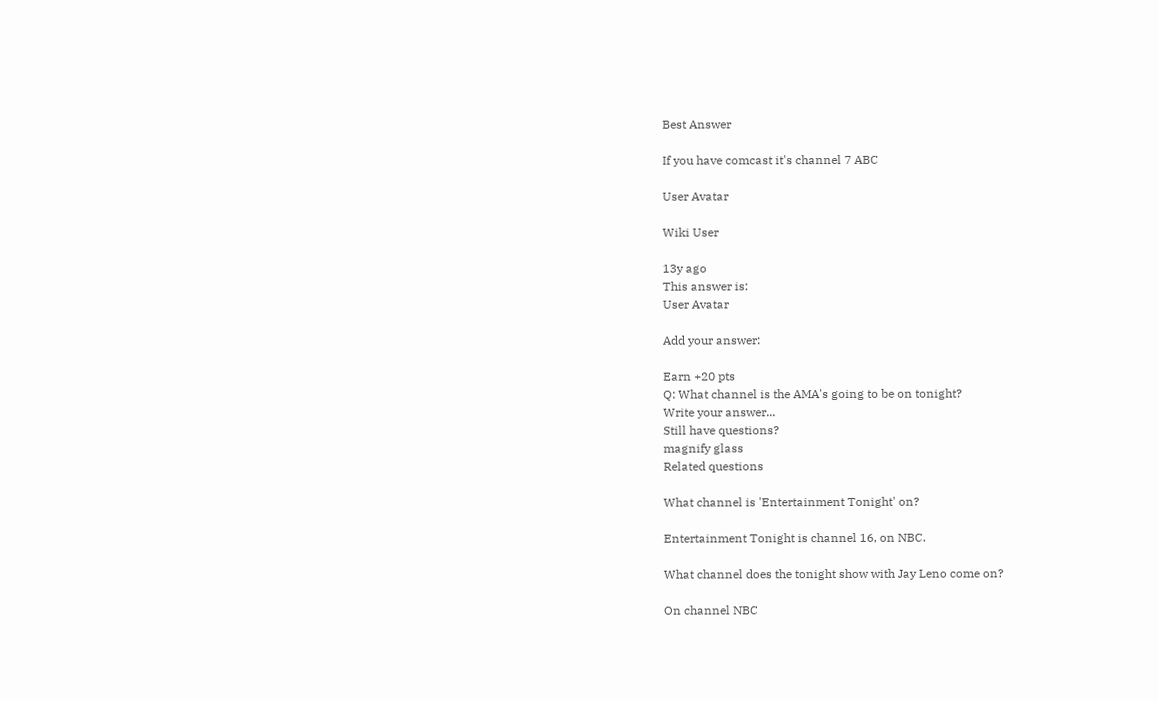Best Answer

If you have comcast it's channel 7 ABC

User Avatar

Wiki User

13y ago
This answer is:
User Avatar

Add your answer:

Earn +20 pts
Q: What channel is the AMA's going to be on tonight?
Write your answer...
Still have questions?
magnify glass
Related questions

What channel is 'Entertainment Tonight' on?

Entertainment Tonight is channel 16, on NBC.

What channel does the tonight show with Jay Leno come on?

On channel NBC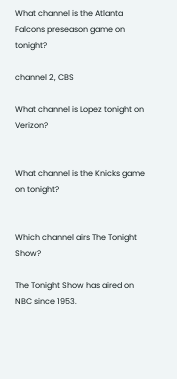What channel is the Atlanta Falcons preseason game on tonight?

channel 2, CBS

What channel is Lopez tonight on Verizon?


What channel is the Knicks game on tonight?


Which channel airs The Tonight Show?

The Tonight Show has aired on NBC since 1953.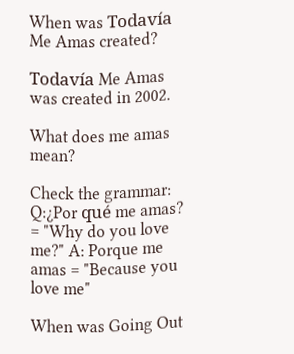When was Todavía Me Amas created?

Todavía Me Amas was created in 2002.

What does me amas mean?

Check the grammar: Q:¿Por qué me amas? = "Why do you love me?" A: Porque me amas = "Because you love me"

When was Going Out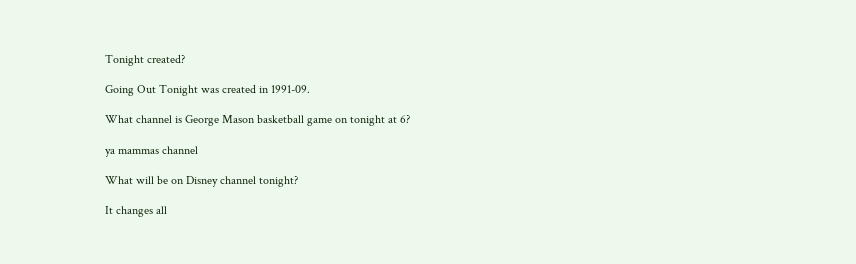Tonight created?

Going Out Tonight was created in 1991-09.

What channel is George Mason basketball game on tonight at 6?

ya mammas channel

What will be on Disney channel tonight?

It changes all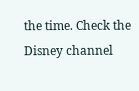the time. Check the Disney channel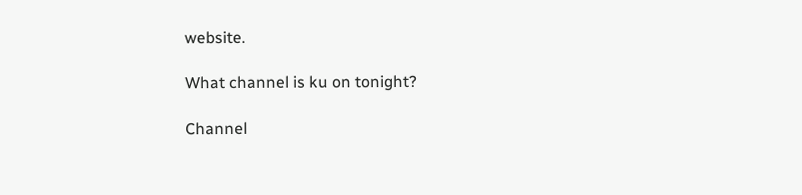website.

What channel is ku on tonight?

Channel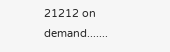21212 on demand.......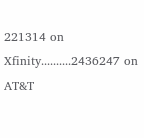221314 on Xfinity..........2436247 on AT&T